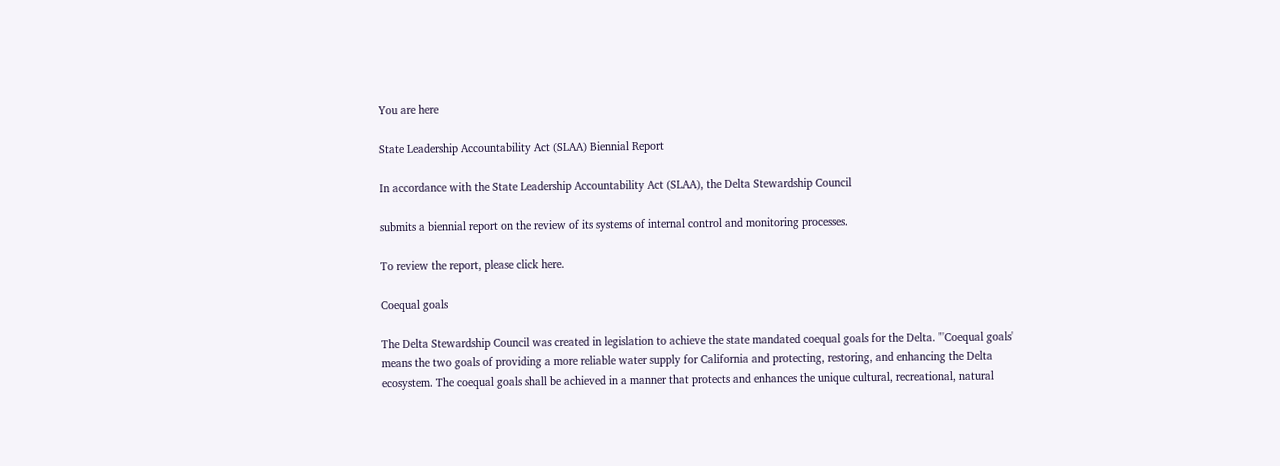You are here

State Leadership Accountability Act (SLAA) Biennial Report

In accordance with the State Leadership Accountability Act (SLAA), the Delta Stewardship Council

submits a biennial report on the review of its systems of internal control and monitoring processes.

To review the report, please click here.

Coequal goals

The Delta Stewardship Council was created in legislation to achieve the state mandated coequal goals for the Delta. "'Coequal goals' means the two goals of providing a more reliable water supply for California and protecting, restoring, and enhancing the Delta ecosystem. The coequal goals shall be achieved in a manner that protects and enhances the unique cultural, recreational, natural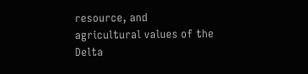resource, and agricultural values of the Delta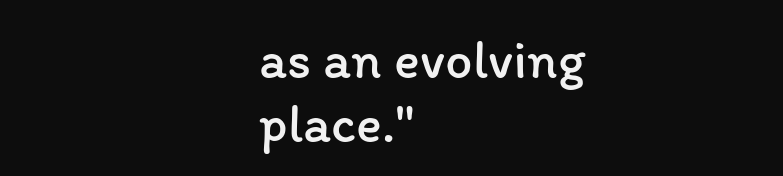as an evolving place."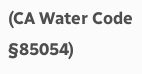(CA Water Code §85054)